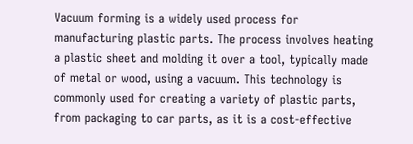Vacuum forming is a widely used process for manufacturing plastic parts. The process involves heating a plastic sheet and molding it over a tool, typically made of metal or wood, using a vacuum. This technology is commonly used for creating a variety of plastic parts, from packaging to car parts, as it is a cost-effective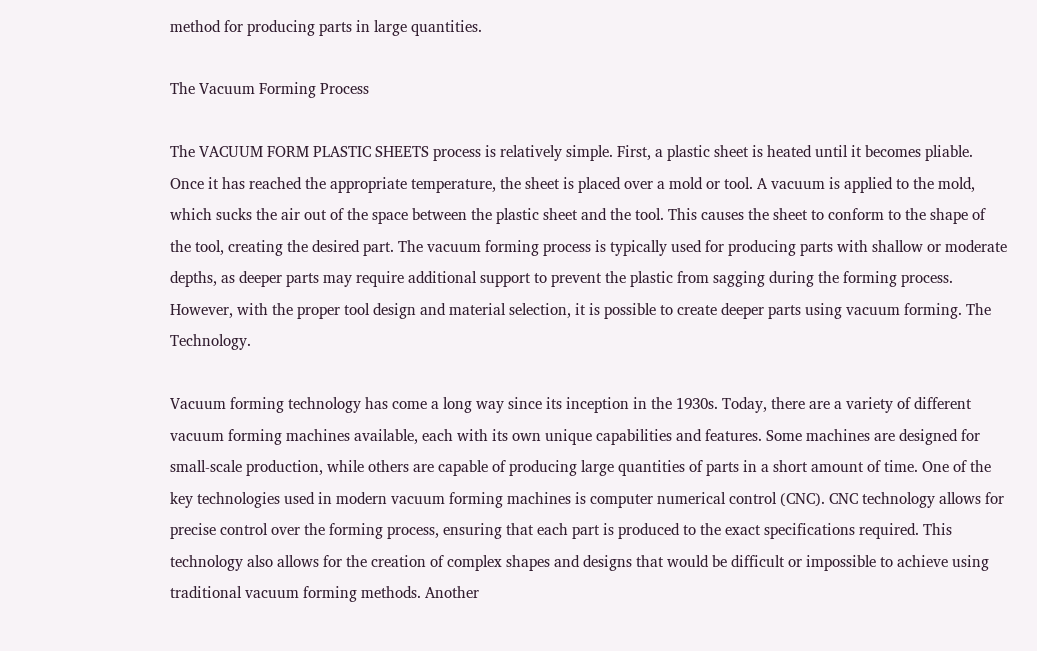method for producing parts in large quantities.

The Vacuum Forming Process

The VACUUM FORM PLASTIC SHEETS process is relatively simple. First, a plastic sheet is heated until it becomes pliable. Once it has reached the appropriate temperature, the sheet is placed over a mold or tool. A vacuum is applied to the mold, which sucks the air out of the space between the plastic sheet and the tool. This causes the sheet to conform to the shape of the tool, creating the desired part. The vacuum forming process is typically used for producing parts with shallow or moderate depths, as deeper parts may require additional support to prevent the plastic from sagging during the forming process. However, with the proper tool design and material selection, it is possible to create deeper parts using vacuum forming. The Technology.

Vacuum forming technology has come a long way since its inception in the 1930s. Today, there are a variety of different vacuum forming machines available, each with its own unique capabilities and features. Some machines are designed for small-scale production, while others are capable of producing large quantities of parts in a short amount of time. One of the key technologies used in modern vacuum forming machines is computer numerical control (CNC). CNC technology allows for precise control over the forming process, ensuring that each part is produced to the exact specifications required. This technology also allows for the creation of complex shapes and designs that would be difficult or impossible to achieve using traditional vacuum forming methods. Another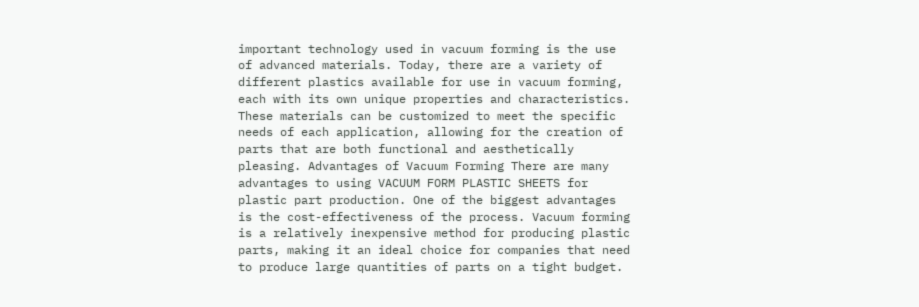important technology used in vacuum forming is the use of advanced materials. Today, there are a variety of different plastics available for use in vacuum forming, each with its own unique properties and characteristics. These materials can be customized to meet the specific needs of each application, allowing for the creation of parts that are both functional and aesthetically pleasing. Advantages of Vacuum Forming There are many advantages to using VACUUM FORM PLASTIC SHEETS for plastic part production. One of the biggest advantages is the cost-effectiveness of the process. Vacuum forming is a relatively inexpensive method for producing plastic parts, making it an ideal choice for companies that need to produce large quantities of parts on a tight budget.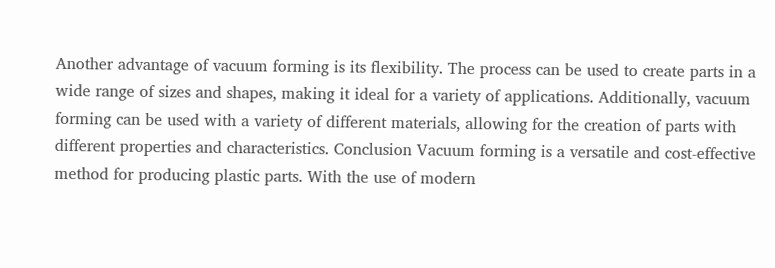Another advantage of vacuum forming is its flexibility. The process can be used to create parts in a wide range of sizes and shapes, making it ideal for a variety of applications. Additionally, vacuum forming can be used with a variety of different materials, allowing for the creation of parts with different properties and characteristics. Conclusion Vacuum forming is a versatile and cost-effective method for producing plastic parts. With the use of modern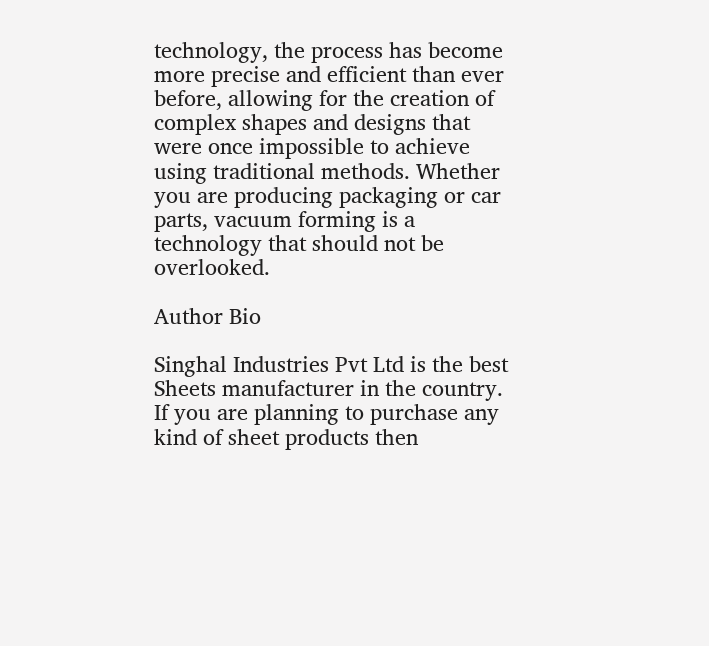technology, the process has become more precise and efficient than ever before, allowing for the creation of complex shapes and designs that were once impossible to achieve using traditional methods. Whether you are producing packaging or car parts, vacuum forming is a technology that should not be overlooked.

Author Bio

Singhal Industries Pvt Ltd is the best Sheets manufacturer in the country. If you are planning to purchase any kind of sheet products then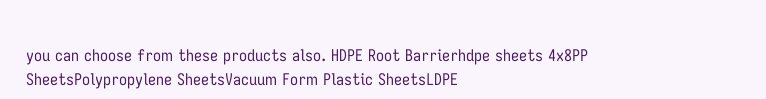you can choose from these products also. HDPE Root Barrierhdpe sheets 4x8PP SheetsPolypropylene SheetsVacuum Form Plastic SheetsLDPE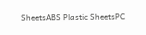SheetsABS Plastic SheetsPC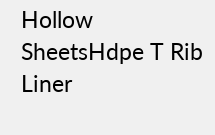Hollow SheetsHdpe T Rib Liner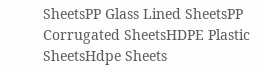SheetsPP Glass Lined SheetsPP Corrugated SheetsHDPE Plastic SheetsHdpe Sheets